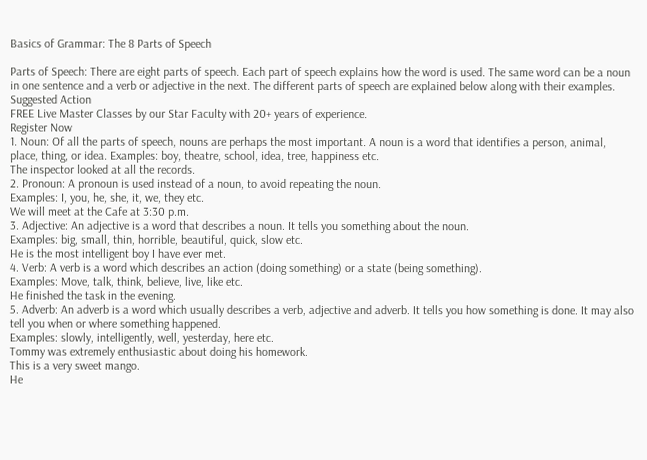Basics of Grammar: The 8 Parts of Speech

Parts of Speech: There are eight parts of speech. Each part of speech explains how the word is used. The same word can be a noun in one sentence and a verb or adjective in the next. The different parts of speech are explained below along with their examples.
Suggested Action
FREE Live Master Classes by our Star Faculty with 20+ years of experience.
Register Now
1. Noun: Of all the parts of speech, nouns are perhaps the most important. A noun is a word that identifies a person, animal, place, thing, or idea. Examples: boy, theatre, school, idea, tree, happiness etc.
The inspector looked at all the records.
2. Pronoun: A pronoun is used instead of a noun, to avoid repeating the noun.
Examples: I, you, he, she, it, we, they etc.
We will meet at the Cafe at 3:30 p.m.
3. Adjective: An adjective is a word that describes a noun. It tells you something about the noun.
Examples: big, small, thin, horrible, beautiful, quick, slow etc.
He is the most intelligent boy I have ever met.
4. Verb: A verb is a word which describes an action (doing something) or a state (being something).
Examples: Move, talk, think, believe, live, like etc.
He finished the task in the evening.
5. Adverb: An adverb is a word which usually describes a verb, adjective and adverb. It tells you how something is done. It may also tell you when or where something happened.
Examples: slowly, intelligently, well, yesterday, here etc.
Tommy was extremely enthusiastic about doing his homework.
This is a very sweet mango.
He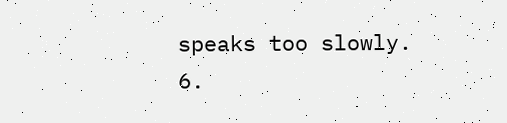speaks too slowly.
6.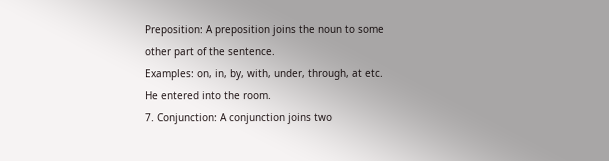Preposition: A preposition joins the noun to some other part of the sentence.
Examples: on, in, by, with, under, through, at etc.
He entered into the room.
7. Conjunction: A conjunction joins two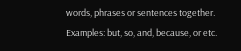words, phrases or sentences together.
Examples: but, so, and, because, or etc.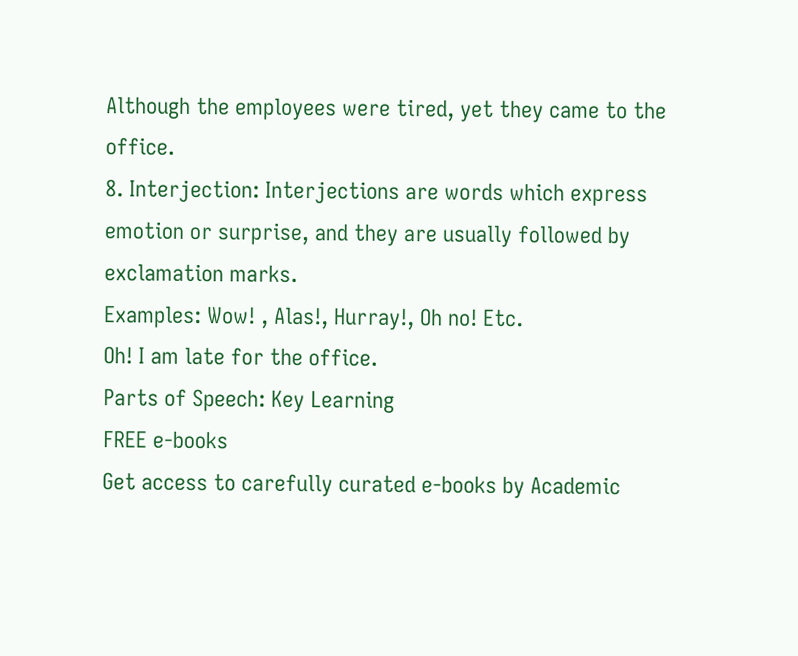Although the employees were tired, yet they came to the office.
8. Interjection: Interjections are words which express emotion or surprise, and they are usually followed by exclamation marks.
Examples: Wow! , Alas!, Hurray!, Oh no! Etc.
Oh! I am late for the office.
Parts of Speech: Key Learning
FREE e-books
Get access to carefully curated e-books by Academic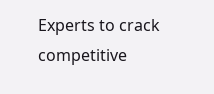Experts to crack competitive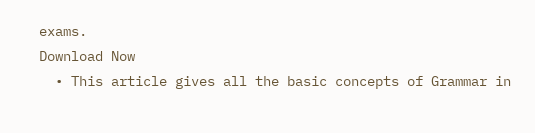exams.
Download Now
  • This article gives all the basic concepts of Grammar in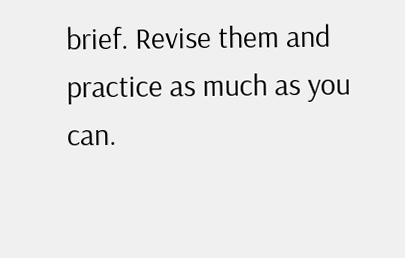brief. Revise them and practice as much as you can.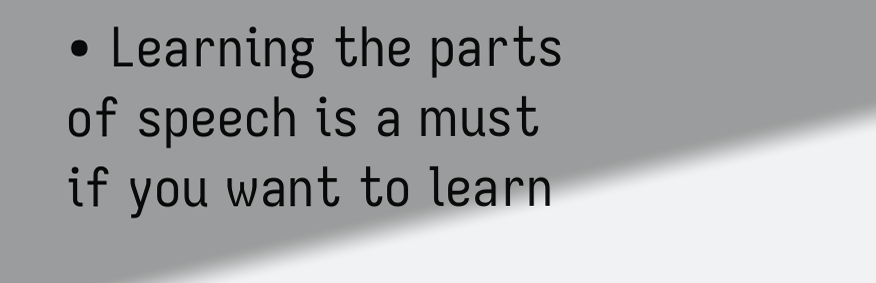• Learning the parts of speech is a must if you want to learn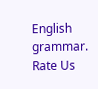English grammar.
Rate Us